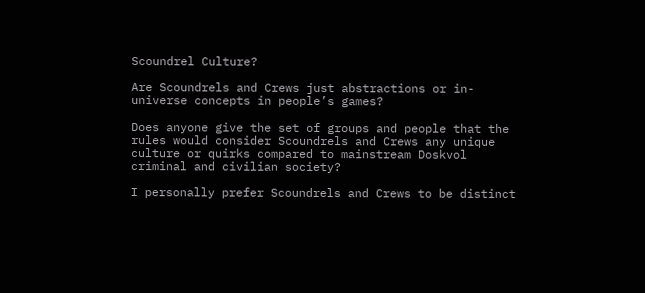Scoundrel Culture?

Are Scoundrels and Crews just abstractions or in-universe concepts in people’s games?

Does anyone give the set of groups and people that the rules would consider Scoundrels and Crews any unique culture or quirks compared to mainstream Doskvol criminal and civilian society?

I personally prefer Scoundrels and Crews to be distinct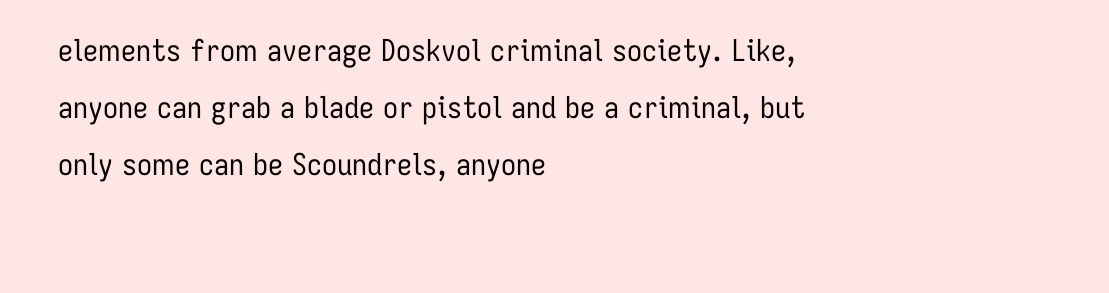elements from average Doskvol criminal society. Like, anyone can grab a blade or pistol and be a criminal, but only some can be Scoundrels, anyone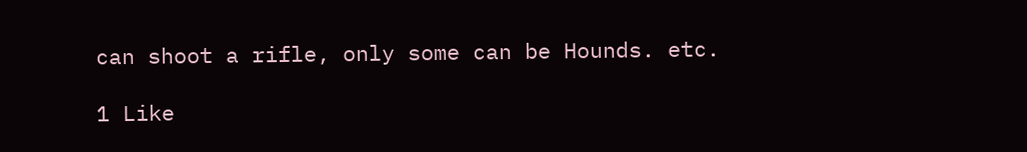can shoot a rifle, only some can be Hounds. etc.

1 Like